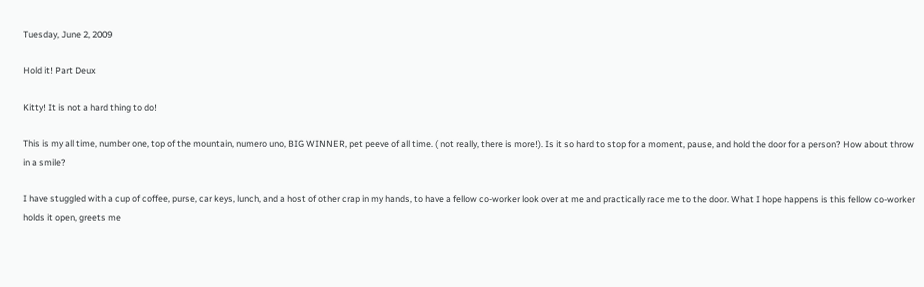Tuesday, June 2, 2009

Hold it! Part Deux

Kitty! It is not a hard thing to do!

This is my all time, number one, top of the mountain, numero uno, BIG WINNER, pet peeve of all time. ( not really, there is more!). Is it so hard to stop for a moment, pause, and hold the door for a person? How about throw in a smile?

I have stuggled with a cup of coffee, purse, car keys, lunch, and a host of other crap in my hands, to have a fellow co-worker look over at me and practically race me to the door. What I hope happens is this fellow co-worker holds it open, greets me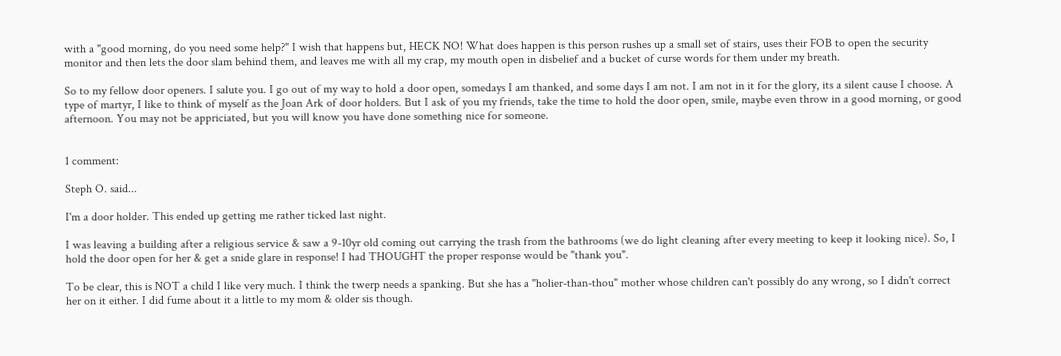with a "good morning, do you need some help?" I wish that happens but, HECK NO! What does happen is this person rushes up a small set of stairs, uses their FOB to open the security monitor and then lets the door slam behind them, and leaves me with all my crap, my mouth open in disbelief and a bucket of curse words for them under my breath.

So to my fellow door openers. I salute you. I go out of my way to hold a door open, somedays I am thanked, and some days I am not. I am not in it for the glory, its a silent cause I choose. A type of martyr, I like to think of myself as the Joan Ark of door holders. But I ask of you my friends, take the time to hold the door open, smile, maybe even throw in a good morning, or good afternoon. You may not be appriciated, but you will know you have done something nice for someone.


1 comment:

Steph O. said...

I'm a door holder. This ended up getting me rather ticked last night.

I was leaving a building after a religious service & saw a 9-10yr old coming out carrying the trash from the bathrooms (we do light cleaning after every meeting to keep it looking nice). So, I hold the door open for her & get a snide glare in response! I had THOUGHT the proper response would be "thank you".

To be clear, this is NOT a child I like very much. I think the twerp needs a spanking. But she has a "holier-than-thou" mother whose children can't possibly do any wrong, so I didn't correct her on it either. I did fume about it a little to my mom & older sis though.